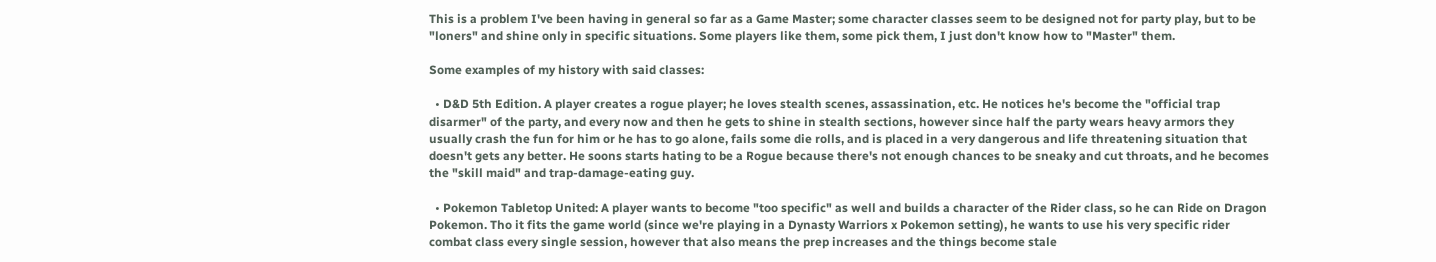This is a problem I've been having in general so far as a Game Master; some character classes seem to be designed not for party play, but to be "loners" and shine only in specific situations. Some players like them, some pick them, I just don't know how to "Master" them.

Some examples of my history with said classes:

  • D&D 5th Edition. A player creates a rogue player; he loves stealth scenes, assassination, etc. He notices he's become the "official trap disarmer" of the party, and every now and then he gets to shine in stealth sections, however since half the party wears heavy armors they usually crash the fun for him or he has to go alone, fails some die rolls, and is placed in a very dangerous and life threatening situation that doesn't gets any better. He soons starts hating to be a Rogue because there's not enough chances to be sneaky and cut throats, and he becomes the "skill maid" and trap-damage-eating guy.

  • Pokemon Tabletop United: A player wants to become "too specific" as well and builds a character of the Rider class, so he can Ride on Dragon Pokemon. Tho it fits the game world (since we're playing in a Dynasty Warriors x Pokemon setting), he wants to use his very specific rider combat class every single session, however that also means the prep increases and the things become stale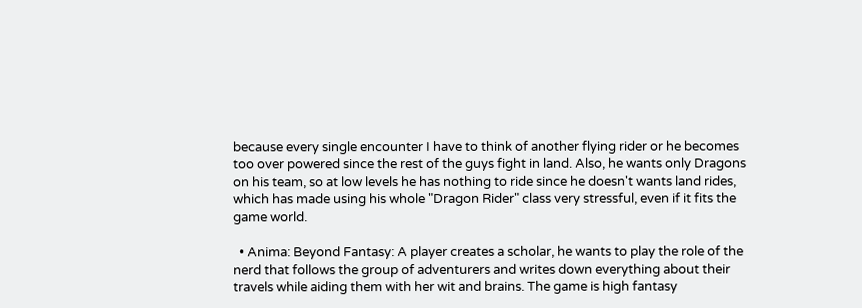because every single encounter I have to think of another flying rider or he becomes too over powered since the rest of the guys fight in land. Also, he wants only Dragons on his team, so at low levels he has nothing to ride since he doesn't wants land rides, which has made using his whole "Dragon Rider" class very stressful, even if it fits the game world.

  • Anima: Beyond Fantasy: A player creates a scholar, he wants to play the role of the nerd that follows the group of adventurers and writes down everything about their travels while aiding them with her wit and brains. The game is high fantasy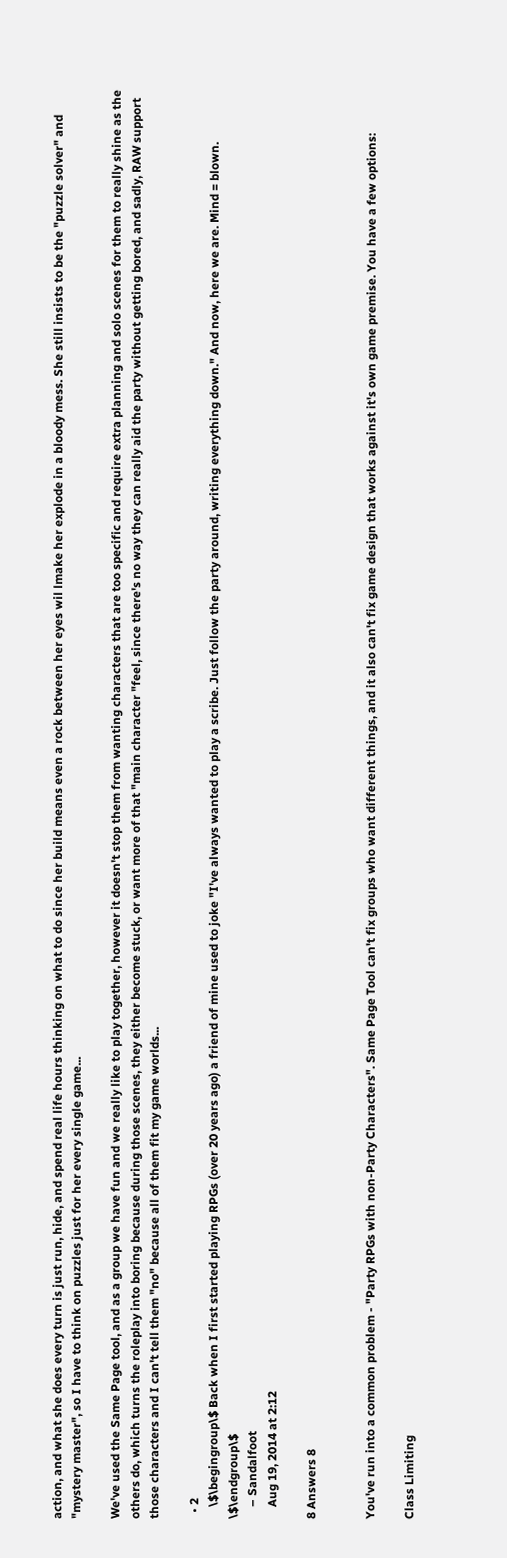action, and what she does every turn is just run, hide, and spend real life hours thinking on what to do since her build means even a rock between her eyes wil lmake her explode in a bloody mess. She still insists to be the "puzzle solver" and "mystery master", so I have to think on puzzles just for her every single game...

We've used the Same Page tool, and as a group we have fun and we really like to play together, however it doesn't stop them from wanting characters that are too specific and require extra planning and solo scenes for them to really shine as the others do, which turns the roleplay into boring because during those scenes, they either become stuck, or want more of that "main character "feel, since there's no way they can really aid the party without getting bored, and sadly, RAW support those characters and I can't tell them "no" because all of them fit my game worlds...

  • 2
    \$\begingroup\$ Back when I first started playing RPGs (over 20 years ago) a friend of mine used to joke "I've always wanted to play a scribe. Just follow the party around, writing everything down." And now, here we are. Mind = blown. \$\endgroup\$
    – Sandalfoot
    Aug 19, 2014 at 2:12

8 Answers 8


You've run into a common problem - "Party RPGs with non-Party Characters". Same Page Tool can't fix groups who want different things, and it also can't fix game design that works against it's own game premise. You have a few options:

Class Limiting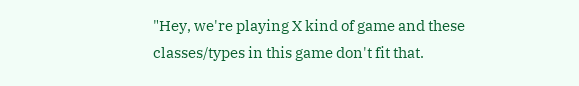"Hey, we're playing X kind of game and these classes/types in this game don't fit that.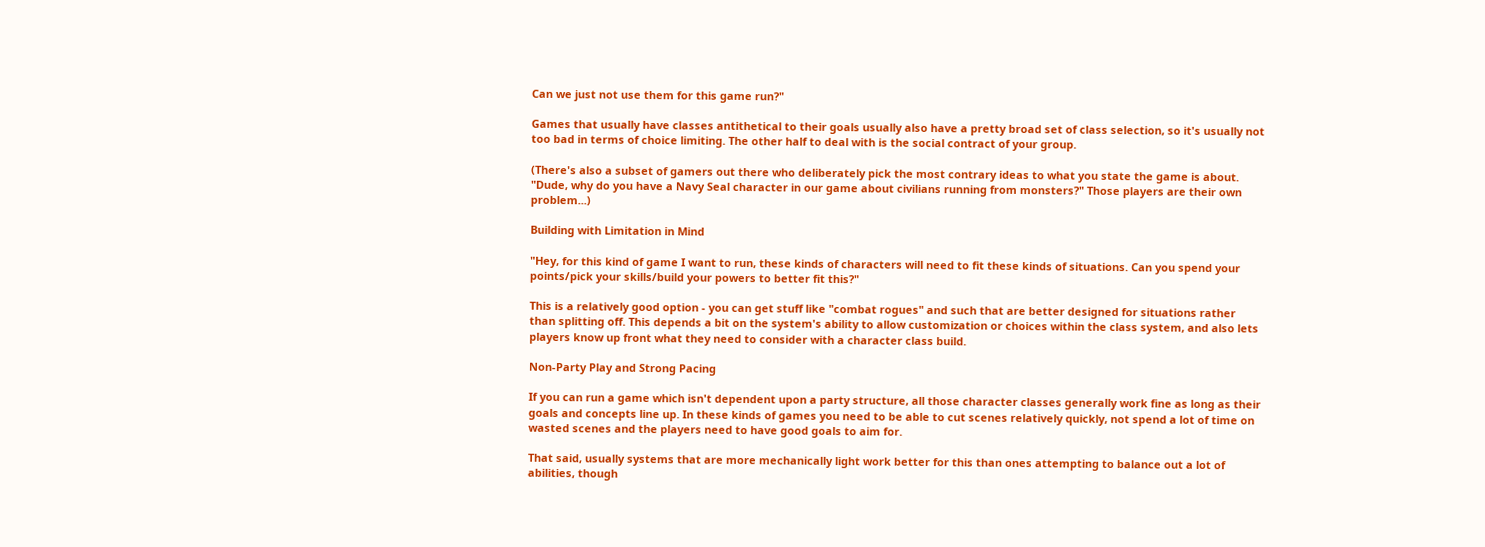Can we just not use them for this game run?"

Games that usually have classes antithetical to their goals usually also have a pretty broad set of class selection, so it's usually not too bad in terms of choice limiting. The other half to deal with is the social contract of your group.

(There's also a subset of gamers out there who deliberately pick the most contrary ideas to what you state the game is about. "Dude, why do you have a Navy Seal character in our game about civilians running from monsters?" Those players are their own problem...)

Building with Limitation in Mind

"Hey, for this kind of game I want to run, these kinds of characters will need to fit these kinds of situations. Can you spend your points/pick your skills/build your powers to better fit this?"

This is a relatively good option - you can get stuff like "combat rogues" and such that are better designed for situations rather than splitting off. This depends a bit on the system's ability to allow customization or choices within the class system, and also lets players know up front what they need to consider with a character class build.

Non-Party Play and Strong Pacing

If you can run a game which isn't dependent upon a party structure, all those character classes generally work fine as long as their goals and concepts line up. In these kinds of games you need to be able to cut scenes relatively quickly, not spend a lot of time on wasted scenes and the players need to have good goals to aim for.

That said, usually systems that are more mechanically light work better for this than ones attempting to balance out a lot of abilities, though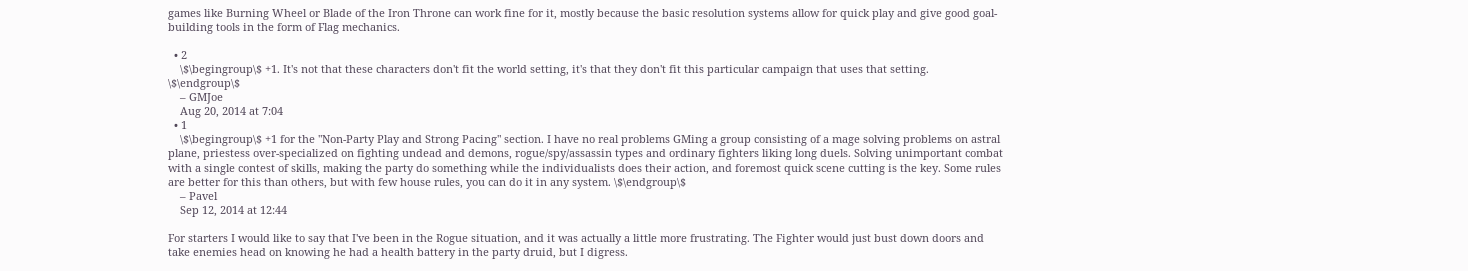games like Burning Wheel or Blade of the Iron Throne can work fine for it, mostly because the basic resolution systems allow for quick play and give good goal-building tools in the form of Flag mechanics.

  • 2
    \$\begingroup\$ +1. It's not that these characters don't fit the world setting, it's that they don't fit this particular campaign that uses that setting. \$\endgroup\$
    – GMJoe
    Aug 20, 2014 at 7:04
  • 1
    \$\begingroup\$ +1 for the "Non-Party Play and Strong Pacing" section. I have no real problems GMing a group consisting of a mage solving problems on astral plane, priestess over-specialized on fighting undead and demons, rogue/spy/assassin types and ordinary fighters liking long duels. Solving unimportant combat with a single contest of skills, making the party do something while the individualists does their action, and foremost quick scene cutting is the key. Some rules are better for this than others, but with few house rules, you can do it in any system. \$\endgroup\$
    – Pavel
    Sep 12, 2014 at 12:44

For starters I would like to say that I've been in the Rogue situation, and it was actually a little more frustrating. The Fighter would just bust down doors and take enemies head on knowing he had a health battery in the party druid, but I digress.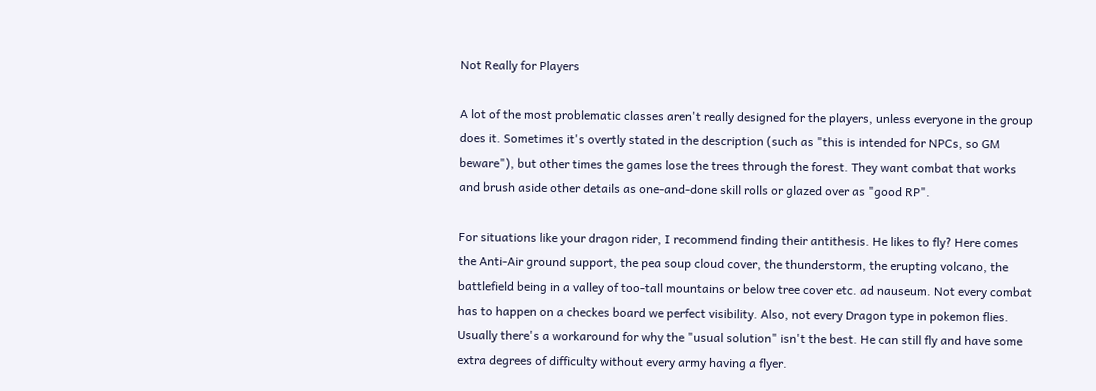Not Really for Players

A lot of the most problematic classes aren't really designed for the players, unless everyone in the group does it. Sometimes it's overtly stated in the description (such as "this is intended for NPCs, so GM beware"), but other times the games lose the trees through the forest. They want combat that works and brush aside other details as one-and-done skill rolls or glazed over as "good RP".

For situations like your dragon rider, I recommend finding their antithesis. He likes to fly? Here comes the Anti-Air ground support, the pea soup cloud cover, the thunderstorm, the erupting volcano, the battlefield being in a valley of too-tall mountains or below tree cover etc. ad nauseum. Not every combat has to happen on a checkes board we perfect visibility. Also, not every Dragon type in pokemon flies. Usually there's a workaround for why the "usual solution" isn't the best. He can still fly and have some extra degrees of difficulty without every army having a flyer.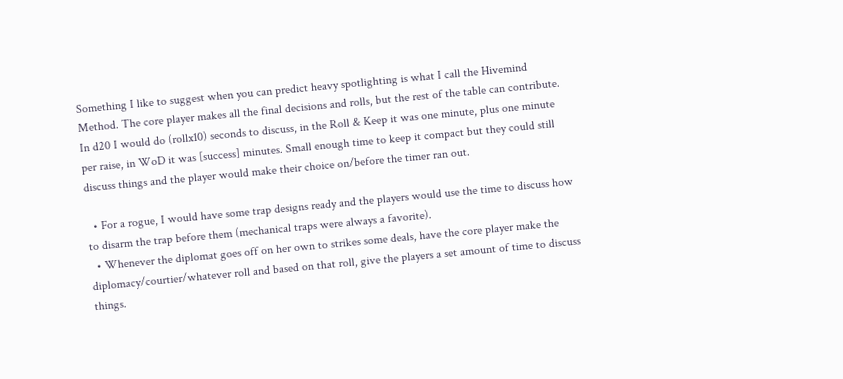Something I like to suggest when you can predict heavy spotlighting is what I call the Hivemind Method. The core player makes all the final decisions and rolls, but the rest of the table can contribute. In d20 I would do (rollx10) seconds to discuss, in the Roll & Keep it was one minute, plus one minute per raise, in WoD it was [success] minutes. Small enough time to keep it compact but they could still discuss things and the player would make their choice on/before the timer ran out.

  • For a rogue, I would have some trap designs ready and the players would use the time to discuss how to disarm the trap before them (mechanical traps were always a favorite).
  • Whenever the diplomat goes off on her own to strikes some deals, have the core player make the diplomacy/courtier/whatever roll and based on that roll, give the players a set amount of time to discuss things.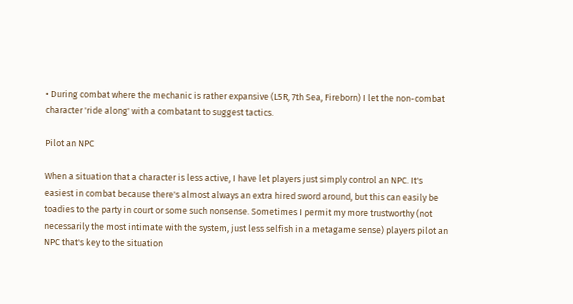• During combat where the mechanic is rather expansive (L5R, 7th Sea, Fireborn) I let the non-combat character 'ride along' with a combatant to suggest tactics.

Pilot an NPC

When a situation that a character is less active, I have let players just simply control an NPC. It's easiest in combat because there's almost always an extra hired sword around, but this can easily be toadies to the party in court or some such nonsense. Sometimes I permit my more trustworthy (not necessarily the most intimate with the system, just less selfish in a metagame sense) players pilot an NPC that's key to the situation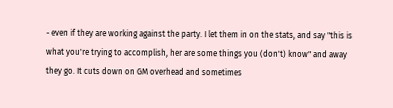- even if they are working against the party. I let them in on the stats, and say "this is what you're trying to accomplish, her are some things you (don't) know" and away they go. It cuts down on GM overhead and sometimes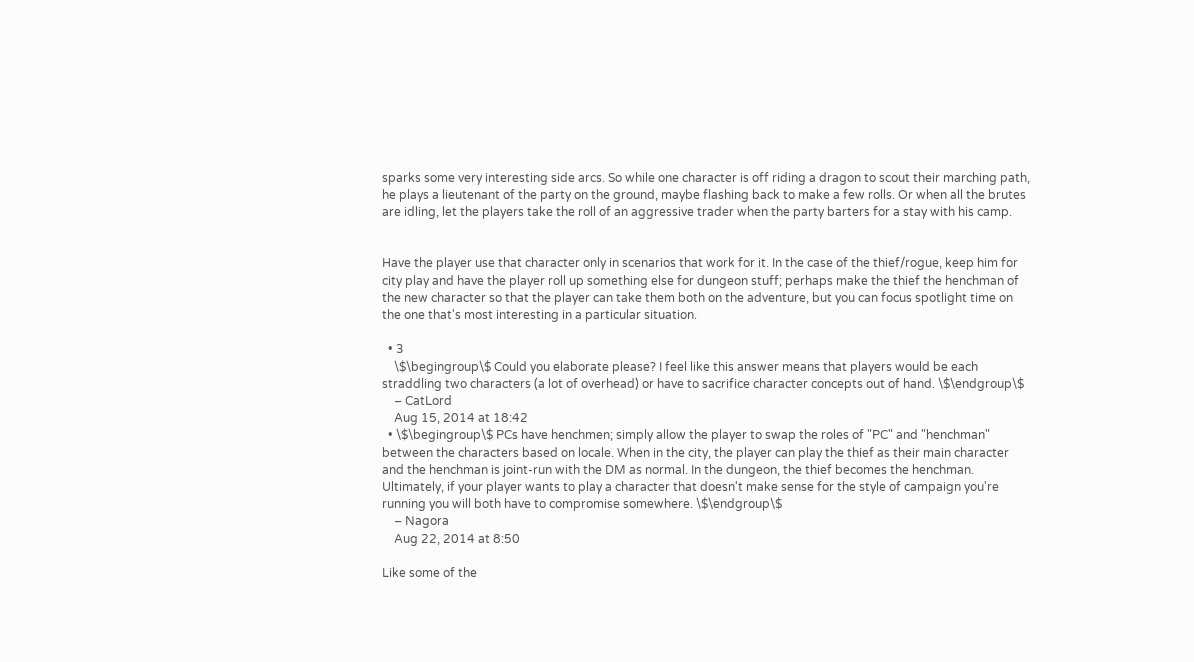sparks some very interesting side arcs. So while one character is off riding a dragon to scout their marching path, he plays a lieutenant of the party on the ground, maybe flashing back to make a few rolls. Or when all the brutes are idling, let the players take the roll of an aggressive trader when the party barters for a stay with his camp.


Have the player use that character only in scenarios that work for it. In the case of the thief/rogue, keep him for city play and have the player roll up something else for dungeon stuff; perhaps make the thief the henchman of the new character so that the player can take them both on the adventure, but you can focus spotlight time on the one that's most interesting in a particular situation.

  • 3
    \$\begingroup\$ Could you elaborate please? I feel like this answer means that players would be each straddling two characters (a lot of overhead) or have to sacrifice character concepts out of hand. \$\endgroup\$
    – CatLord
    Aug 15, 2014 at 18:42
  • \$\begingroup\$ PCs have henchmen; simply allow the player to swap the roles of "PC" and "henchman" between the characters based on locale. When in the city, the player can play the thief as their main character and the henchman is joint-run with the DM as normal. In the dungeon, the thief becomes the henchman. Ultimately, if your player wants to play a character that doesn't make sense for the style of campaign you're running you will both have to compromise somewhere. \$\endgroup\$
    – Nagora
    Aug 22, 2014 at 8:50

Like some of the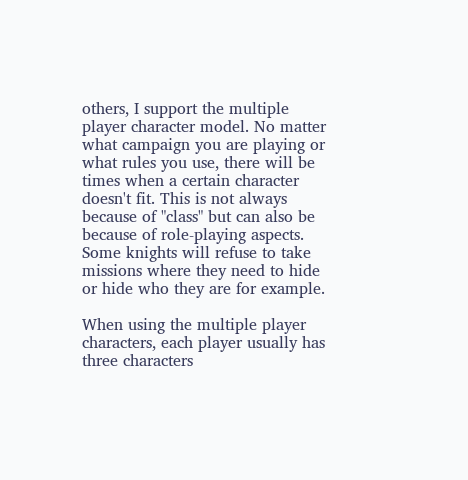others, I support the multiple player character model. No matter what campaign you are playing or what rules you use, there will be times when a certain character doesn't fit. This is not always because of "class" but can also be because of role-playing aspects. Some knights will refuse to take missions where they need to hide or hide who they are for example.

When using the multiple player characters, each player usually has three characters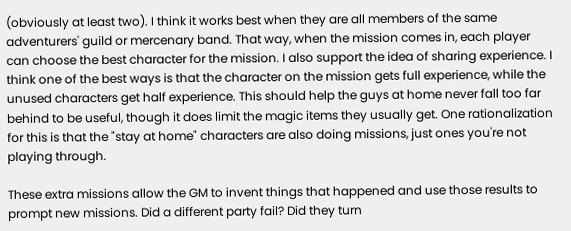(obviously at least two). I think it works best when they are all members of the same adventurers' guild or mercenary band. That way, when the mission comes in, each player can choose the best character for the mission. I also support the idea of sharing experience. I think one of the best ways is that the character on the mission gets full experience, while the unused characters get half experience. This should help the guys at home never fall too far behind to be useful, though it does limit the magic items they usually get. One rationalization for this is that the "stay at home" characters are also doing missions, just ones you're not playing through.

These extra missions allow the GM to invent things that happened and use those results to prompt new missions. Did a different party fail? Did they turn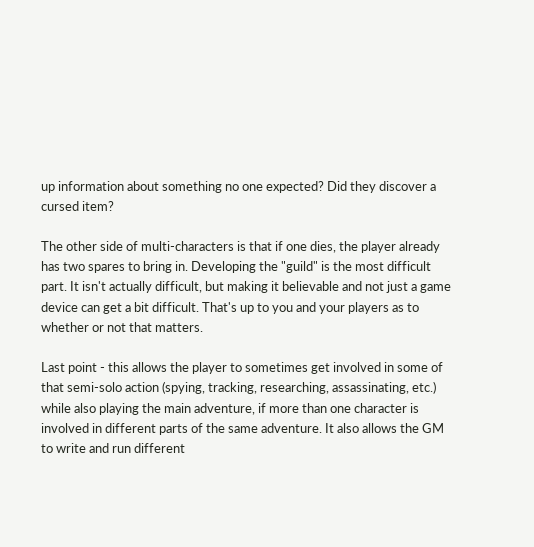up information about something no one expected? Did they discover a cursed item?

The other side of multi-characters is that if one dies, the player already has two spares to bring in. Developing the "guild" is the most difficult part. It isn't actually difficult, but making it believable and not just a game device can get a bit difficult. That's up to you and your players as to whether or not that matters.

Last point - this allows the player to sometimes get involved in some of that semi-solo action (spying, tracking, researching, assassinating, etc.) while also playing the main adventure, if more than one character is involved in different parts of the same adventure. It also allows the GM to write and run different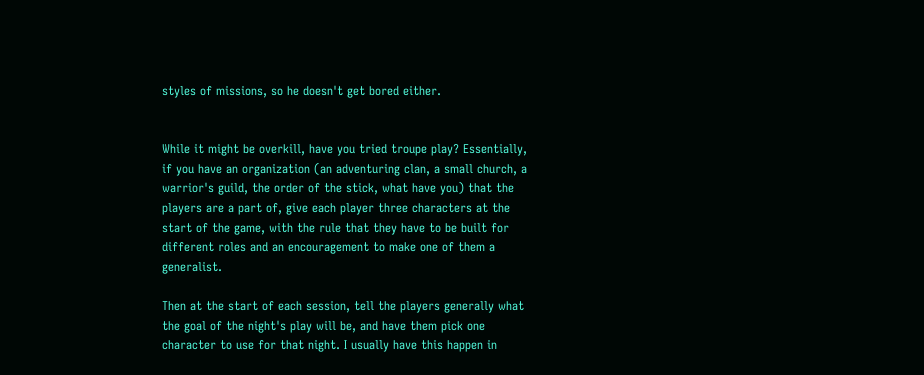styles of missions, so he doesn't get bored either.


While it might be overkill, have you tried troupe play? Essentially, if you have an organization (an adventuring clan, a small church, a warrior's guild, the order of the stick, what have you) that the players are a part of, give each player three characters at the start of the game, with the rule that they have to be built for different roles and an encouragement to make one of them a generalist.

Then at the start of each session, tell the players generally what the goal of the night's play will be, and have them pick one character to use for that night. I usually have this happen in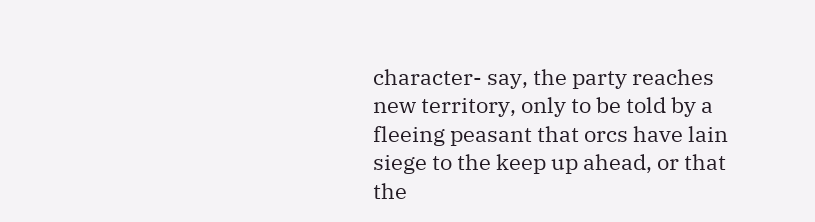character- say, the party reaches new territory, only to be told by a fleeing peasant that orcs have lain siege to the keep up ahead, or that the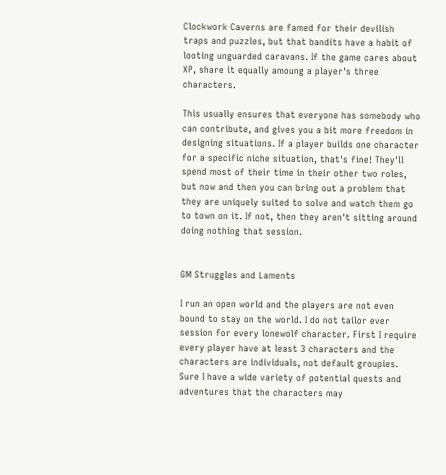Clockwork Caverns are famed for their devilish traps and puzzles, but that bandits have a habit of looting unguarded caravans. If the game cares about XP, share it equally amoung a player's three characters.

This usually ensures that everyone has somebody who can contribute, and gives you a bit more freedom in designing situations. If a player builds one character for a specific niche situation, that's fine! They'll spend most of their time in their other two roles, but now and then you can bring out a problem that they are uniquely suited to solve and watch them go to town on it. If not, then they aren't sitting around doing nothing that session.


GM Struggles and Laments

I run an open world and the players are not even bound to stay on the world. I do not tailor ever session for every lonewolf character. First I require every player have at least 3 characters and the characters are individuals, not default groupies. Sure I have a wide variety of potential quests and adventures that the characters may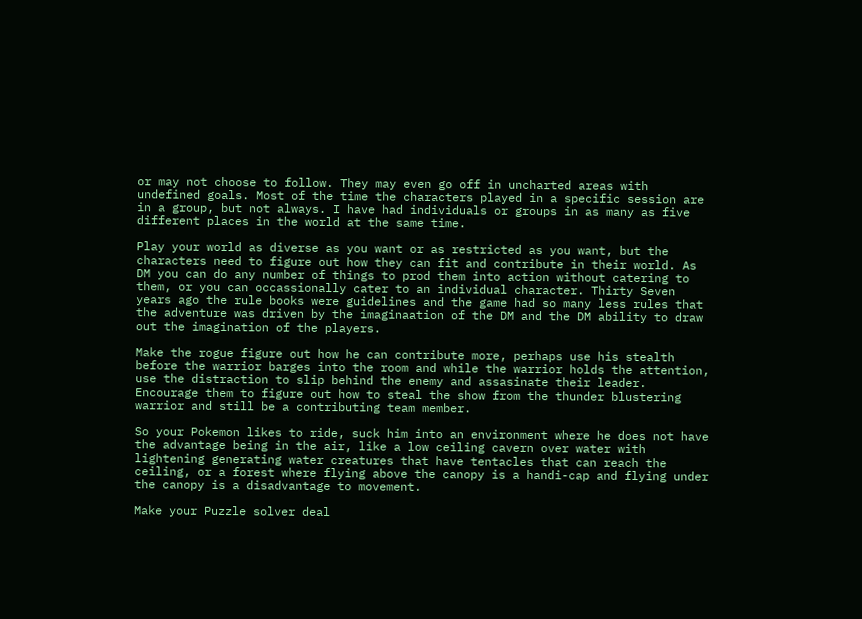or may not choose to follow. They may even go off in uncharted areas with undefined goals. Most of the time the characters played in a specific session are in a group, but not always. I have had individuals or groups in as many as five different places in the world at the same time.

Play your world as diverse as you want or as restricted as you want, but the characters need to figure out how they can fit and contribute in their world. As DM you can do any number of things to prod them into action without catering to them, or you can occassionally cater to an individual character. Thirty Seven years ago the rule books were guidelines and the game had so many less rules that the adventure was driven by the imaginaation of the DM and the DM ability to draw out the imagination of the players.

Make the rogue figure out how he can contribute more, perhaps use his stealth before the warrior barges into the room and while the warrior holds the attention, use the distraction to slip behind the enemy and assasinate their leader. Encourage them to figure out how to steal the show from the thunder blustering warrior and still be a contributing team member.

So your Pokemon likes to ride, suck him into an environment where he does not have the advantage being in the air, like a low ceiling cavern over water with lightening generating water creatures that have tentacles that can reach the ceiling, or a forest where flying above the canopy is a handi-cap and flying under the canopy is a disadvantage to movement.

Make your Puzzle solver deal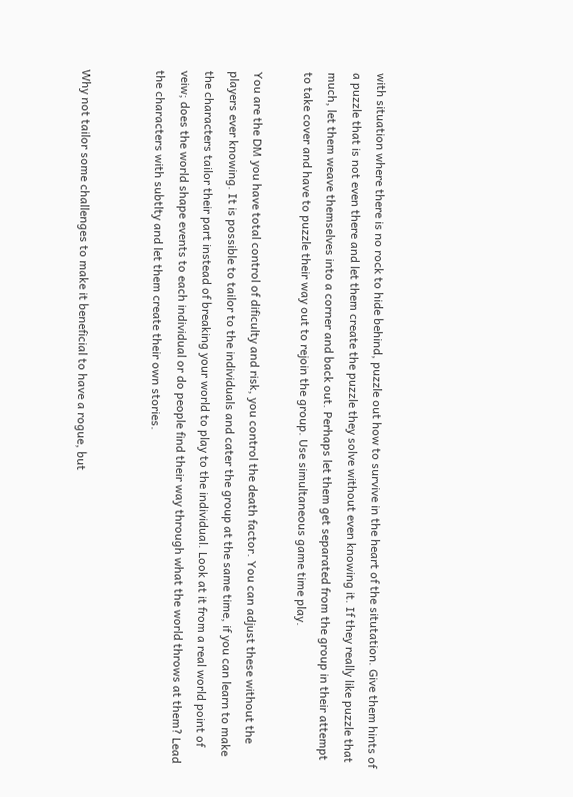with situation where there is no rock to hide behind, puzzle out how to survive in the heart of the situtation. Give them hints of a puzzle that is not even there and let them create the puzzle they solve without even knowing it. If they really like puzzle that much, let them weave themselves into a corner and back out. Perhaps let them get separated from the group in their attempt to take cover and have to puzzle their way out to rejoin the group. Use simultaneous game time play.

You are the DM you have total control of dificulty and risk, you control the death factor. You can adjust these without the players ever knowing. It is possible to tailor to the individuals and cater the group at the same time, if you can learn to make the characters tailor their part instead of breaking your world to play to the individual. Look at it from a real world point of veiw; does the world shape events to each individual or do people find their way through what the world throws at them? Lead the characters with subtlty and let them create their own stories.


Why not tailor some challenges to make it beneficial to have a rogue, but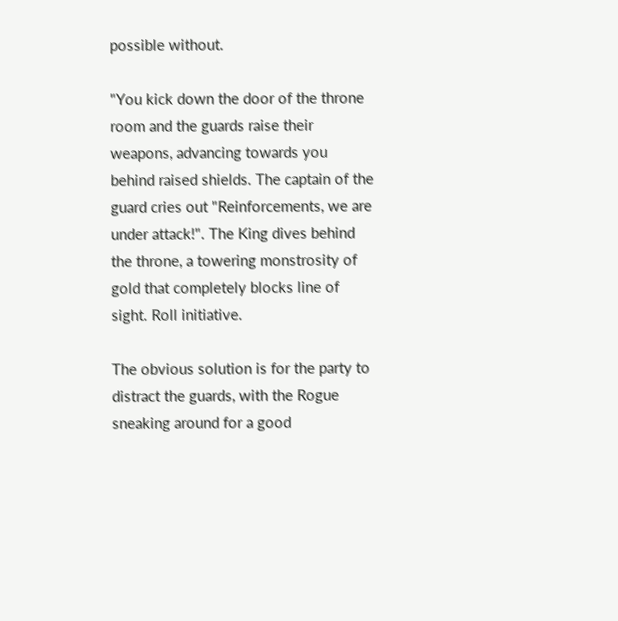possible without.

"You kick down the door of the throne room and the guards raise their weapons, advancing towards you behind raised shields. The captain of the guard cries out "Reinforcements, we are under attack!". The King dives behind the throne, a towering monstrosity of gold that completely blocks line of sight. Roll initiative.

The obvious solution is for the party to distract the guards, with the Rogue sneaking around for a good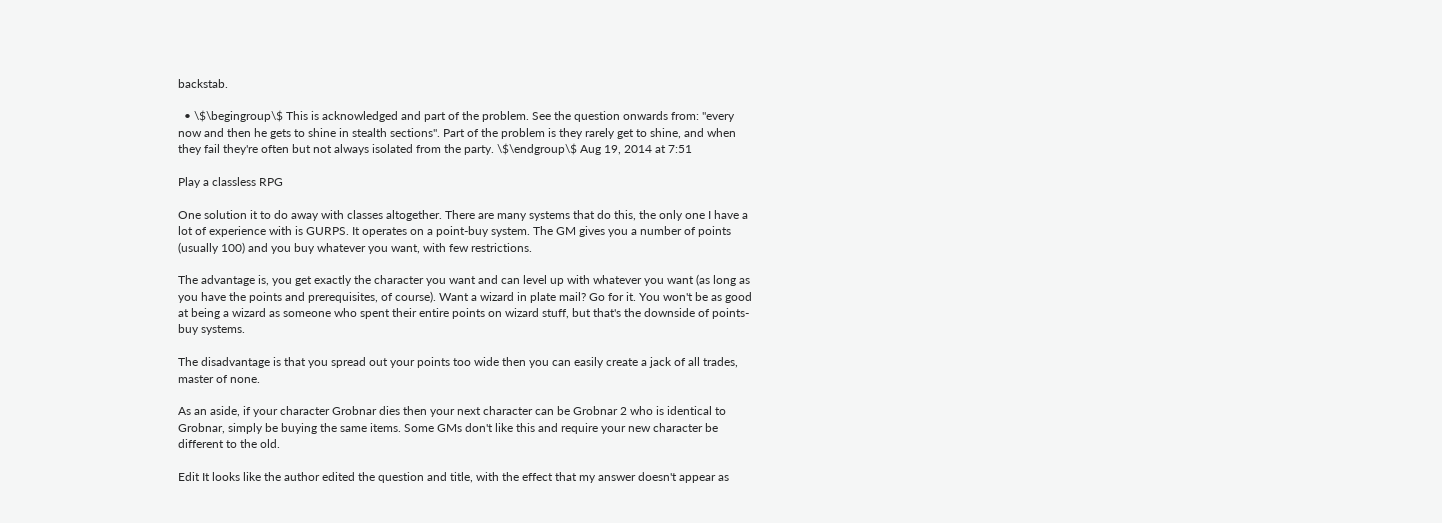backstab.

  • \$\begingroup\$ This is acknowledged and part of the problem. See the question onwards from: "every now and then he gets to shine in stealth sections". Part of the problem is they rarely get to shine, and when they fail they're often but not always isolated from the party. \$\endgroup\$ Aug 19, 2014 at 7:51

Play a classless RPG

One solution it to do away with classes altogether. There are many systems that do this, the only one I have a lot of experience with is GURPS. It operates on a point-buy system. The GM gives you a number of points (usually 100) and you buy whatever you want, with few restrictions.

The advantage is, you get exactly the character you want and can level up with whatever you want (as long as you have the points and prerequisites, of course). Want a wizard in plate mail? Go for it. You won't be as good at being a wizard as someone who spent their entire points on wizard stuff, but that's the downside of points-buy systems.

The disadvantage is that you spread out your points too wide then you can easily create a jack of all trades, master of none.

As an aside, if your character Grobnar dies then your next character can be Grobnar 2 who is identical to Grobnar, simply be buying the same items. Some GMs don't like this and require your new character be different to the old.

Edit It looks like the author edited the question and title, with the effect that my answer doesn't appear as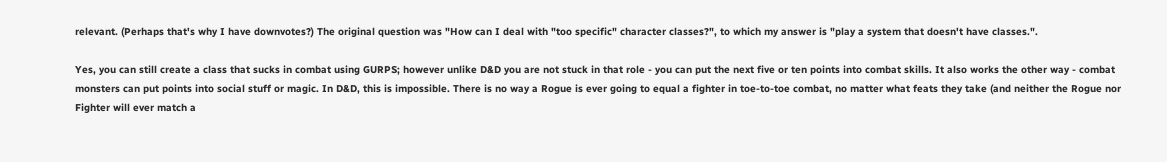relevant. (Perhaps that's why I have downvotes?) The original question was "How can I deal with "too specific" character classes?", to which my answer is "play a system that doesn't have classes.".

Yes, you can still create a class that sucks in combat using GURPS; however unlike D&D you are not stuck in that role - you can put the next five or ten points into combat skills. It also works the other way - combat monsters can put points into social stuff or magic. In D&D, this is impossible. There is no way a Rogue is ever going to equal a fighter in toe-to-toe combat, no matter what feats they take (and neither the Rogue nor Fighter will ever match a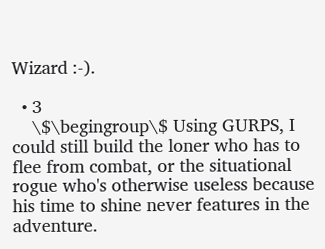Wizard :-).

  • 3
    \$\begingroup\$ Using GURPS, I could still build the loner who has to flee from combat, or the situational rogue who's otherwise useless because his time to shine never features in the adventure.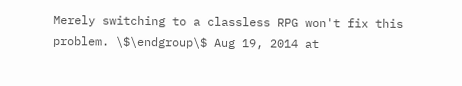Merely switching to a classless RPG won't fix this problem. \$\endgroup\$ Aug 19, 2014 at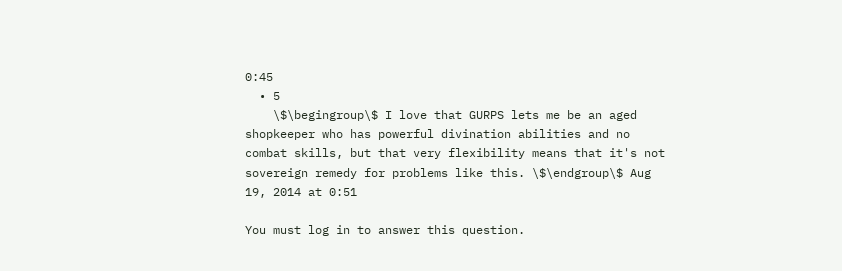0:45
  • 5
    \$\begingroup\$ I love that GURPS lets me be an aged shopkeeper who has powerful divination abilities and no combat skills, but that very flexibility means that it's not sovereign remedy for problems like this. \$\endgroup\$ Aug 19, 2014 at 0:51

You must log in to answer this question.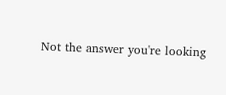Not the answer you're looking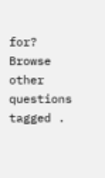for? Browse other questions tagged .